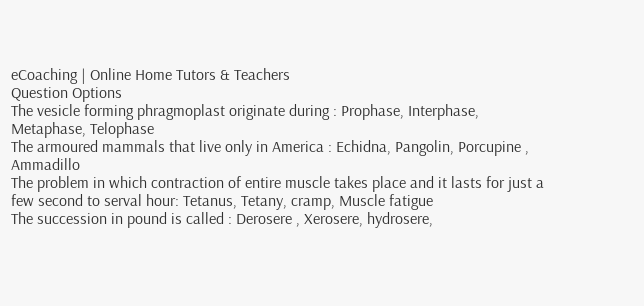eCoaching | Online Home Tutors & Teachers
Question Options
The vesicle forming phragmoplast originate during : Prophase, Interphase, Metaphase, Telophase
The armoured mammals that live only in America : Echidna, Pangolin, Porcupine , Ammadillo
The problem in which contraction of entire muscle takes place and it lasts for just a few second to serval hour: Tetanus, Tetany, cramp, Muscle fatigue
The succession in pound is called : Derosere , Xerosere, hydrosere,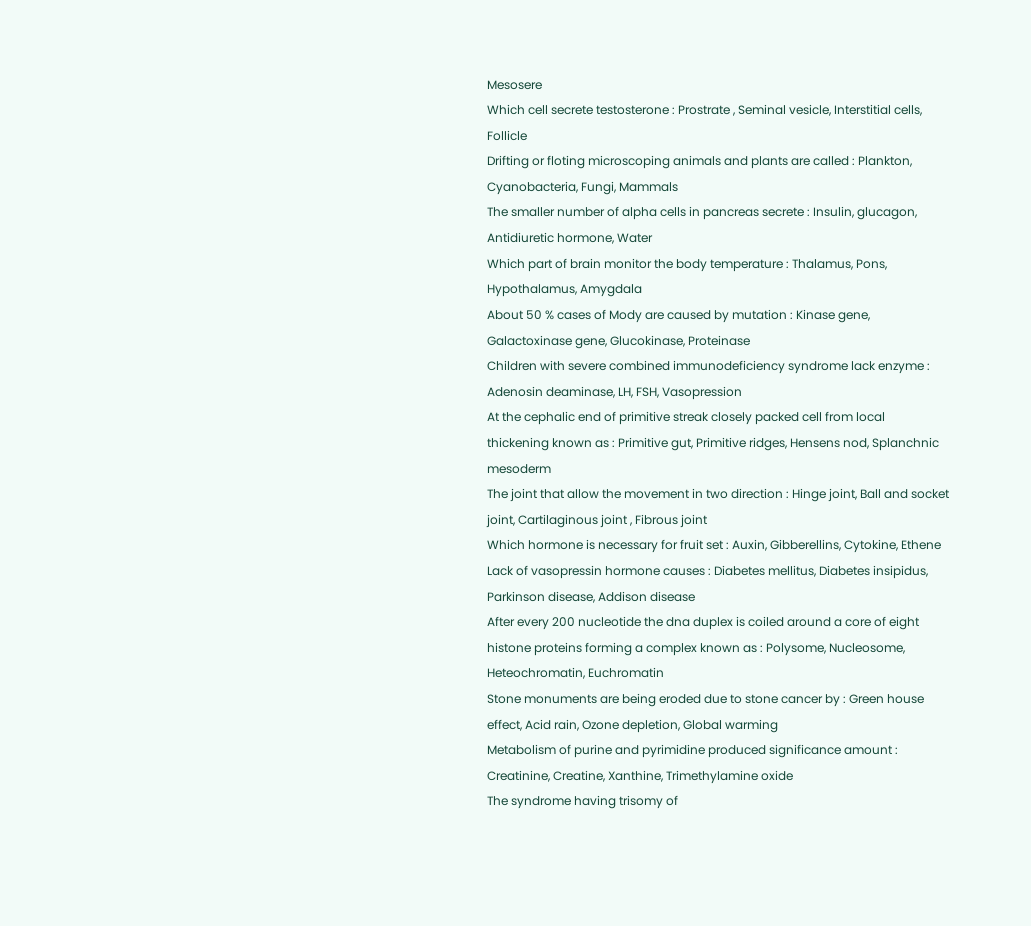Mesosere
Which cell secrete testosterone : Prostrate , Seminal vesicle, Interstitial cells, Follicle
Drifting or floting microscoping animals and plants are called : Plankton, Cyanobacteria, Fungi, Mammals
The smaller number of alpha cells in pancreas secrete : Insulin, glucagon, Antidiuretic hormone, Water
Which part of brain monitor the body temperature : Thalamus, Pons, Hypothalamus, Amygdala
About 50 % cases of Mody are caused by mutation : Kinase gene, Galactoxinase gene, Glucokinase, Proteinase
Children with severe combined immunodeficiency syndrome lack enzyme : Adenosin deaminase, LH, FSH, Vasopression
At the cephalic end of primitive streak closely packed cell from local thickening known as : Primitive gut, Primitive ridges, Hensens nod, Splanchnic mesoderm
The joint that allow the movement in two direction : Hinge joint, Ball and socket joint, Cartilaginous joint , Fibrous joint
Which hormone is necessary for fruit set : Auxin, Gibberellins, Cytokine, Ethene
Lack of vasopressin hormone causes : Diabetes mellitus, Diabetes insipidus, Parkinson disease, Addison disease
After every 200 nucleotide the dna duplex is coiled around a core of eight histone proteins forming a complex known as : Polysome, Nucleosome, Heteochromatin, Euchromatin
Stone monuments are being eroded due to stone cancer by : Green house effect, Acid rain, Ozone depletion, Global warming
Metabolism of purine and pyrimidine produced significance amount : Creatinine, Creatine, Xanthine, Trimethylamine oxide
The syndrome having trisomy of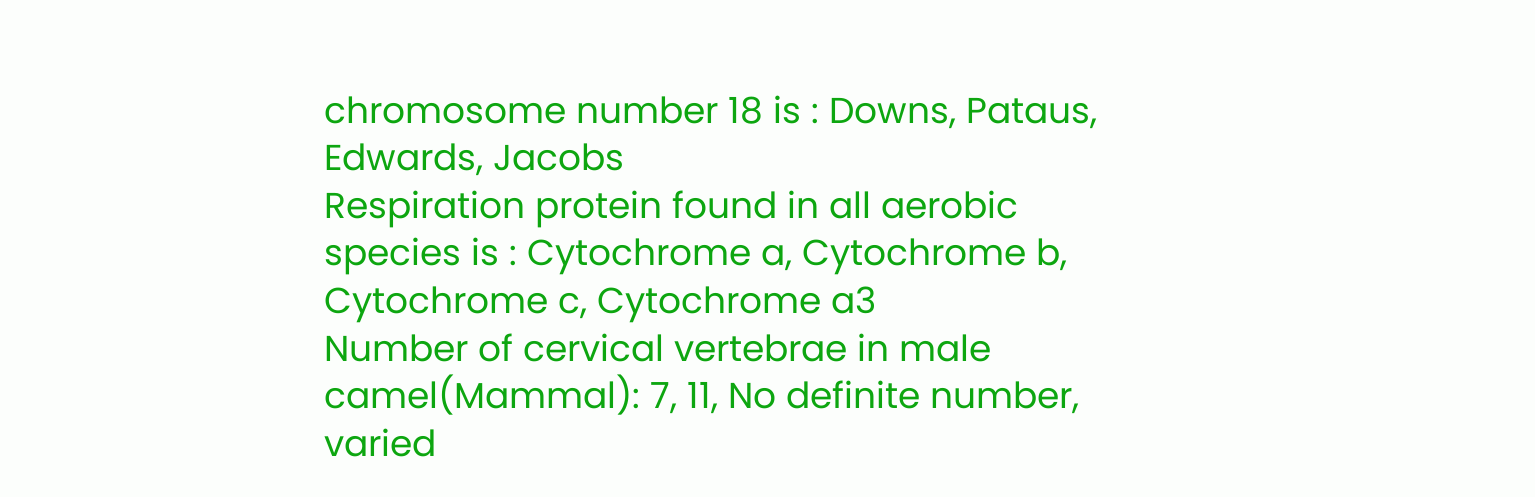chromosome number 18 is : Downs, Pataus, Edwards, Jacobs
Respiration protein found in all aerobic species is : Cytochrome a, Cytochrome b, Cytochrome c, Cytochrome a3
Number of cervical vertebrae in male camel(Mammal): 7, 11, No definite number, varied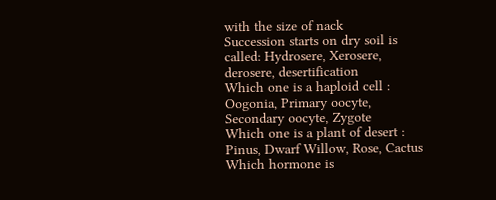with the size of nack
Succession starts on dry soil is called: Hydrosere, Xerosere, derosere, desertification
Which one is a haploid cell : Oogonia, Primary oocyte, Secondary oocyte, Zygote
Which one is a plant of desert : Pinus, Dwarf Willow, Rose, Cactus
Which hormone is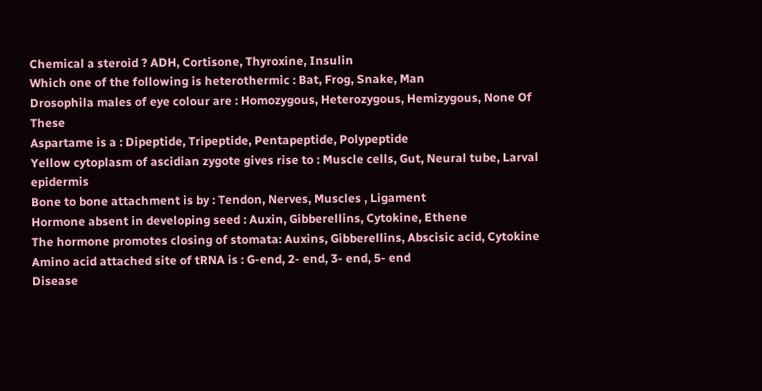Chemical a steroid ? ADH, Cortisone, Thyroxine, Insulin
Which one of the following is heterothermic : Bat, Frog, Snake, Man
Drosophila males of eye colour are : Homozygous, Heterozygous, Hemizygous, None Of These
Aspartame is a : Dipeptide, Tripeptide, Pentapeptide, Polypeptide
Yellow cytoplasm of ascidian zygote gives rise to : Muscle cells, Gut, Neural tube, Larval epidermis
Bone to bone attachment is by : Tendon, Nerves, Muscles , Ligament
Hormone absent in developing seed : Auxin, Gibberellins, Cytokine, Ethene
The hormone promotes closing of stomata: Auxins, Gibberellins, Abscisic acid, Cytokine
Amino acid attached site of tRNA is : G-end, 2- end, 3- end, 5- end
Disease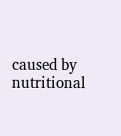caused by nutritional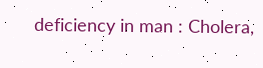deficiency in man : Cholera,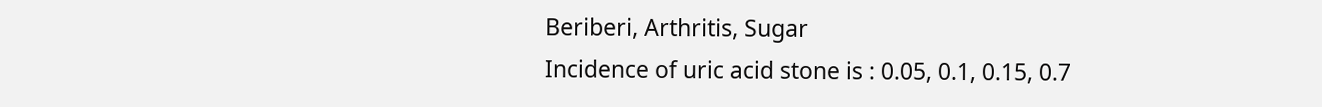Beriberi, Arthritis, Sugar
Incidence of uric acid stone is : 0.05, 0.1, 0.15, 0.7